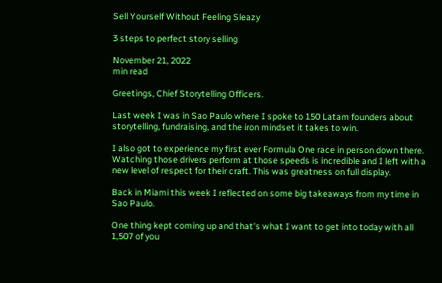Sell Yourself Without Feeling Sleazy

3 steps to perfect story selling

November 21, 2022
min read

Greetings, Chief Storytelling Officers.

Last week I was in Sao Paulo where I spoke to 150 Latam founders about storytelling, fundraising, and the iron mindset it takes to win.

I also got to experience my first ever Formula One race in person down there. Watching those drivers perform at those speeds is incredible and I left with a new level of respect for their craft. This was greatness on full display.

Back in Miami this week I reflected on some big takeaways from my time in Sao Paulo.

One thing kept coming up and that's what I want to get into today with all 1,507 of you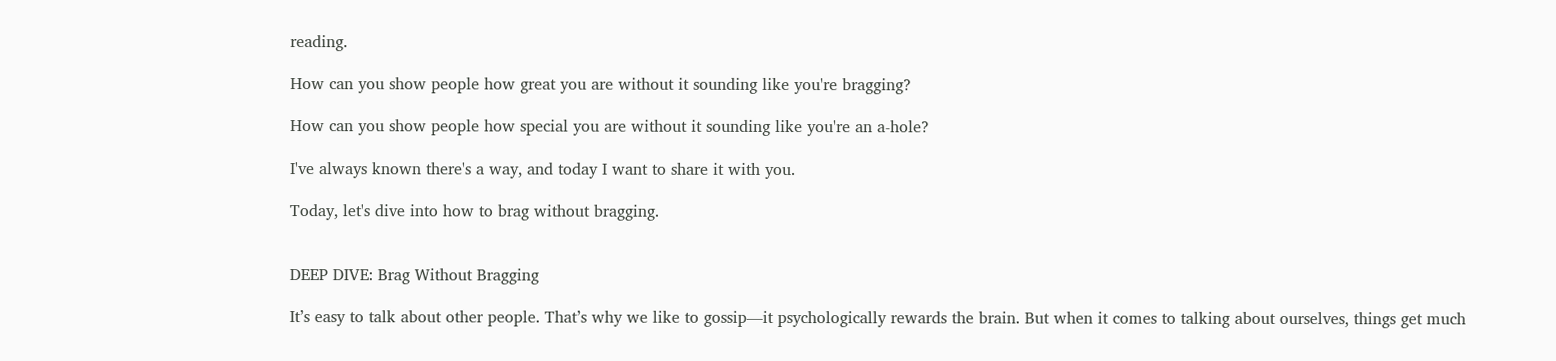reading.

How can you show people how great you are without it sounding like you're bragging?

How can you show people how special you are without it sounding like you're an a-hole?

I've always known there's a way, and today I want to share it with you.

Today, let's dive into how to brag without bragging.


DEEP DIVE: Brag Without Bragging

It’s easy to talk about other people. That’s why we like to gossip—it psychologically rewards the brain. But when it comes to talking about ourselves, things get much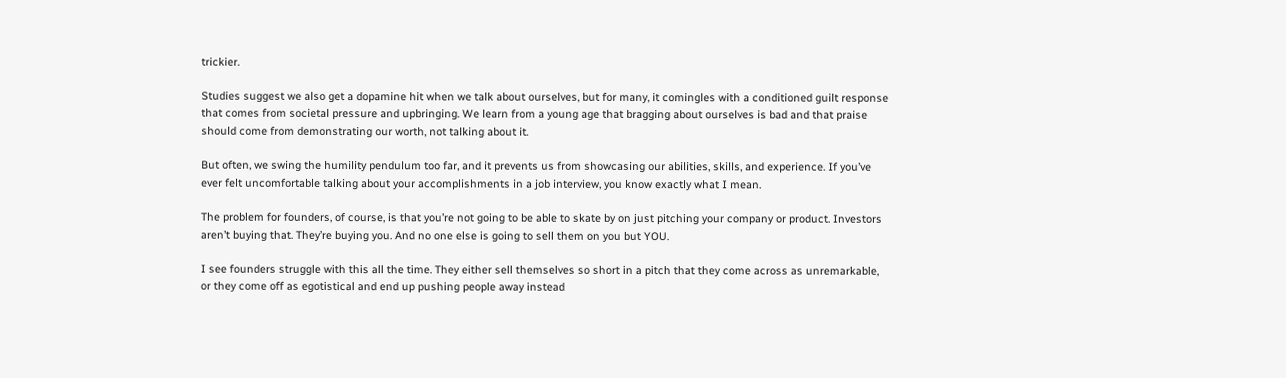trickier.

Studies suggest we also get a dopamine hit when we talk about ourselves, but for many, it comingles with a conditioned guilt response that comes from societal pressure and upbringing. We learn from a young age that bragging about ourselves is bad and that praise should come from demonstrating our worth, not talking about it.

But often, we swing the humility pendulum too far, and it prevents us from showcasing our abilities, skills, and experience. If you’ve ever felt uncomfortable talking about your accomplishments in a job interview, you know exactly what I mean.

The problem for founders, of course, is that you’re not going to be able to skate by on just pitching your company or product. Investors aren’t buying that. They’re buying you. And no one else is going to sell them on you but YOU.

I see founders struggle with this all the time. They either sell themselves so short in a pitch that they come across as unremarkable, or they come off as egotistical and end up pushing people away instead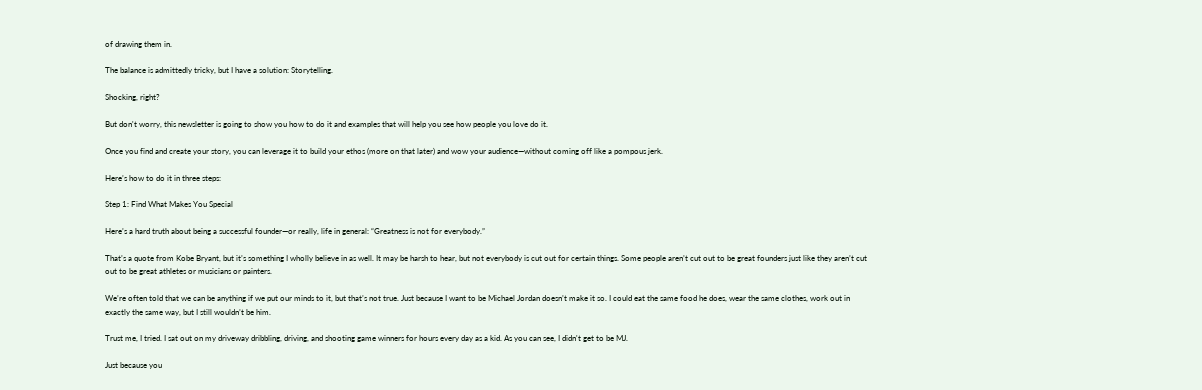of drawing them in.

The balance is admittedly tricky, but I have a solution: Storytelling.

Shocking, right?

But don't worry, this newsletter is going to show you how to do it and examples that will help you see how people you love do it.

Once you find and create your story, you can leverage it to build your ethos (more on that later) and wow your audience—without coming off like a pompous jerk.

Here’s how to do it in three steps:

Step 1: Find What Makes You Special

Here’s a hard truth about being a successful founder—or really, life in general: “Greatness is not for everybody.”

That’s a quote from Kobe Bryant, but it’s something I wholly believe in as well. It may be harsh to hear, but not everybody is cut out for certain things. Some people aren’t cut out to be great founders just like they aren’t cut out to be great athletes or musicians or painters.

We’re often told that we can be anything if we put our minds to it, but that’s not true. Just because I want to be Michael Jordan doesn’t make it so. I could eat the same food he does, wear the same clothes, work out in exactly the same way, but I still wouldn’t be him.

Trust me, I tried. I sat out on my driveway dribbling, driving, and shooting game winners for hours every day as a kid. As you can see, I didn't get to be MJ.

Just because you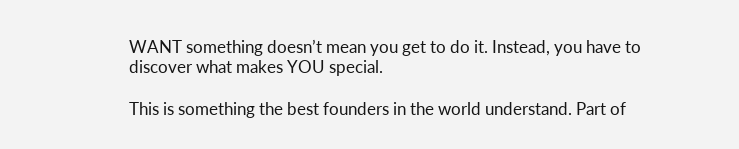WANT something doesn’t mean you get to do it. Instead, you have to discover what makes YOU special.

This is something the best founders in the world understand. Part of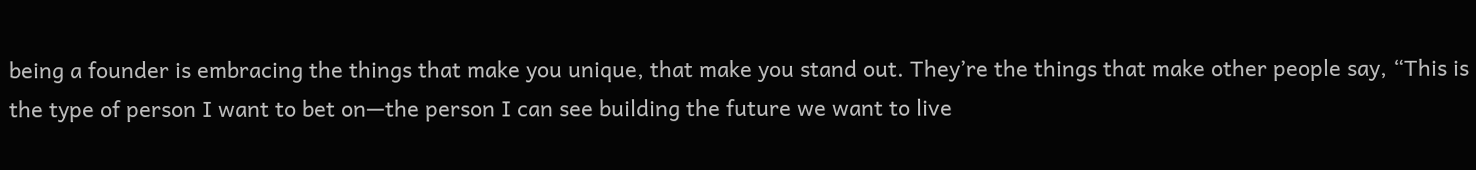being a founder is embracing the things that make you unique, that make you stand out. They’re the things that make other people say, “This is the type of person I want to bet on—the person I can see building the future we want to live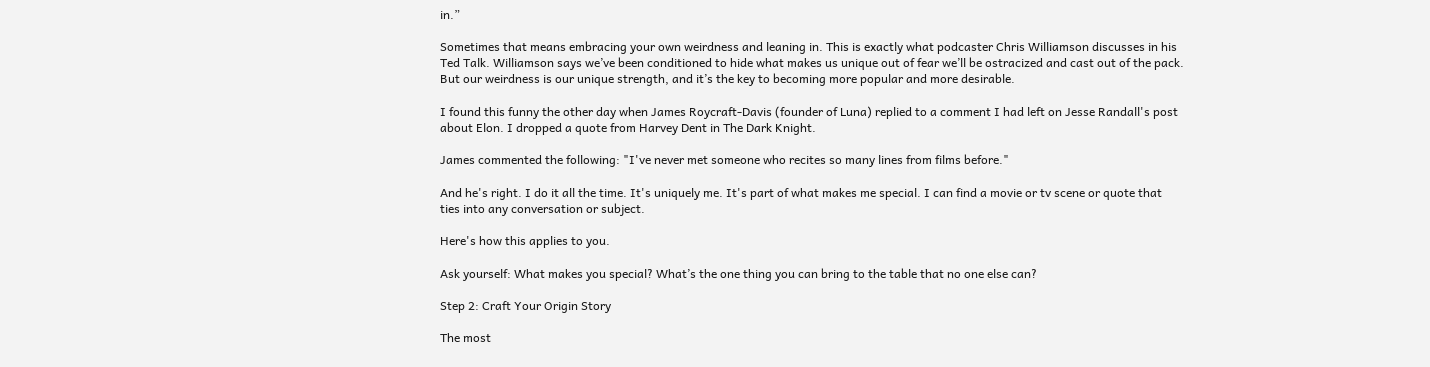in.”

Sometimes that means embracing your own weirdness and leaning in. This is exactly what podcaster Chris Williamson discusses in his Ted Talk. Williamson says we’ve been conditioned to hide what makes us unique out of fear we’ll be ostracized and cast out of the pack. But our weirdness is our unique strength, and it’s the key to becoming more popular and more desirable.

I found this funny the other day when James Roycraft-Davis (founder of Luna) replied to a comment I had left on Jesse Randall's post about Elon. I dropped a quote from Harvey Dent in The Dark Knight.

James commented the following: "I've never met someone who recites so many lines from films before."

And he's right. I do it all the time. It's uniquely me. It's part of what makes me special. I can find a movie or tv scene or quote that ties into any conversation or subject.

Here's how this applies to you.

Ask yourself: What makes you special? What’s the one thing you can bring to the table that no one else can?

Step 2: Craft Your Origin Story

The most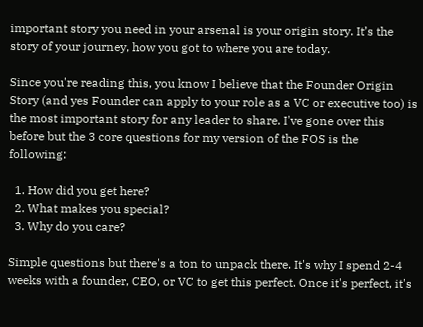important story you need in your arsenal is your origin story. It’s the story of your journey, how you got to where you are today.

Since you're reading this, you know I believe that the Founder Origin Story (and yes Founder can apply to your role as a VC or executive too) is the most important story for any leader to share. I've gone over this before but the 3 core questions for my version of the FOS is the following:

  1. How did you get here?
  2. What makes you special?
  3. Why do you care?

Simple questions but there's a ton to unpack there. It's why I spend 2-4 weeks with a founder, CEO, or VC to get this perfect. Once it's perfect, it's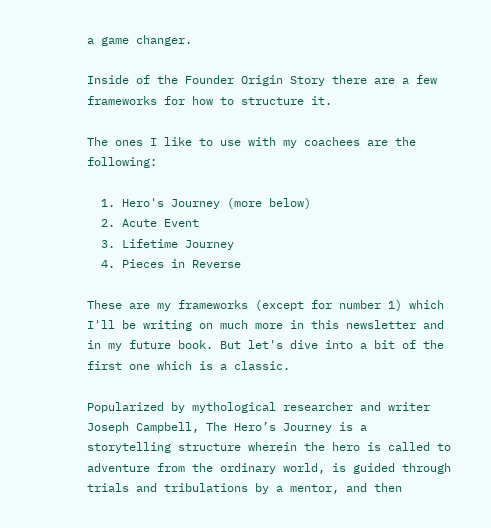a game changer.

Inside of the Founder Origin Story there are a few frameworks for how to structure it.

The ones I like to use with my coachees are the following:

  1. Hero's Journey (more below)
  2. Acute Event
  3. Lifetime Journey
  4. Pieces in Reverse

These are my frameworks (except for number 1) which I'll be writing on much more in this newsletter and in my future book. But let's dive into a bit of the first one which is a classic.

Popularized by mythological researcher and writer Joseph Campbell, The Hero’s Journey is a storytelling structure wherein the hero is called to adventure from the ordinary world, is guided through trials and tribulations by a mentor, and then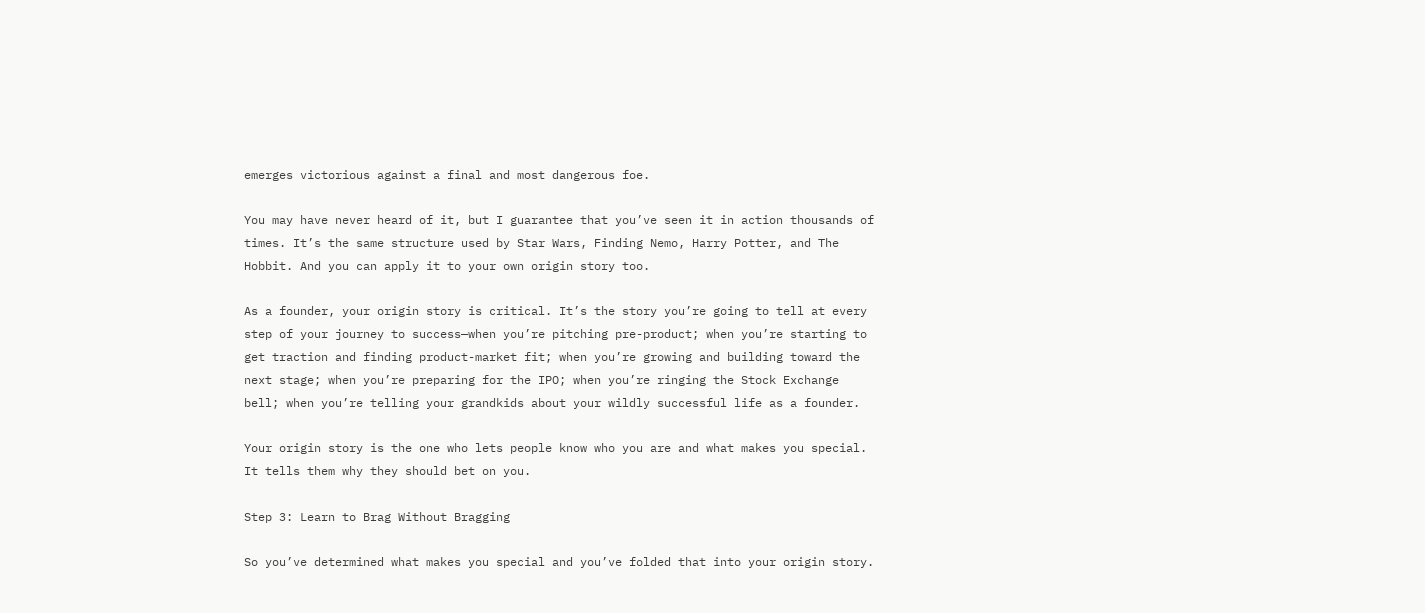emerges victorious against a final and most dangerous foe.

You may have never heard of it, but I guarantee that you’ve seen it in action thousands of times. It’s the same structure used by Star Wars, Finding Nemo, Harry Potter, and The Hobbit. And you can apply it to your own origin story too.

As a founder, your origin story is critical. It’s the story you’re going to tell at every step of your journey to success—when you’re pitching pre-product; when you’re starting to get traction and finding product-market fit; when you’re growing and building toward the next stage; when you’re preparing for the IPO; when you’re ringing the Stock Exchange bell; when you’re telling your grandkids about your wildly successful life as a founder.

Your origin story is the one who lets people know who you are and what makes you special. It tells them why they should bet on you.

Step 3: Learn to Brag Without Bragging

So you’ve determined what makes you special and you’ve folded that into your origin story.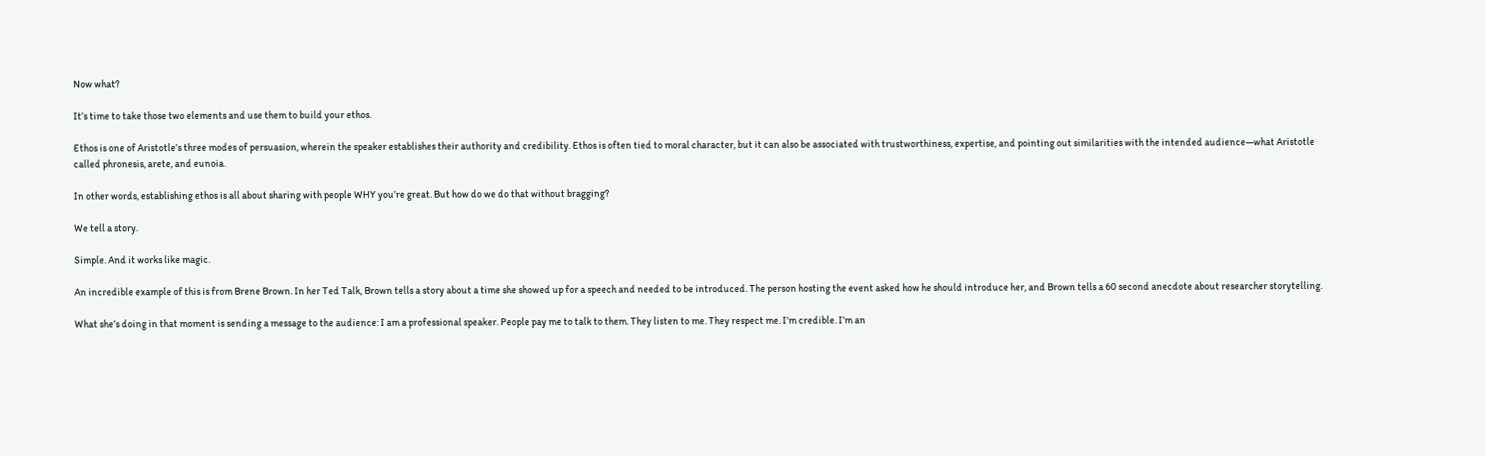Now what?

It’s time to take those two elements and use them to build your ethos.

Ethos is one of Aristotle’s three modes of persuasion, wherein the speaker establishes their authority and credibility. Ethos is often tied to moral character, but it can also be associated with trustworthiness, expertise, and pointing out similarities with the intended audience—what Aristotle called phronesis, arete, and eunoia.

In other words, establishing ethos is all about sharing with people WHY you’re great. But how do we do that without bragging?

We tell a story.

Simple. And it works like magic.

An incredible example of this is from Brene Brown. In her Ted Talk, Brown tells a story about a time she showed up for a speech and needed to be introduced. The person hosting the event asked how he should introduce her, and Brown tells a 60 second anecdote about researcher storytelling.

What she’s doing in that moment is sending a message to the audience: I am a professional speaker. People pay me to talk to them. They listen to me. They respect me. I’m credible. I’m an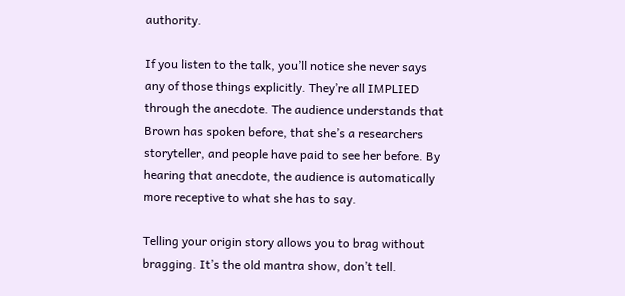authority.

If you listen to the talk, you’ll notice she never says any of those things explicitly. They’re all IMPLIED through the anecdote. The audience understands that Brown has spoken before, that she’s a researchers storyteller, and people have paid to see her before. By hearing that anecdote, the audience is automatically more receptive to what she has to say.

Telling your origin story allows you to brag without bragging. It’s the old mantra show, don’t tell.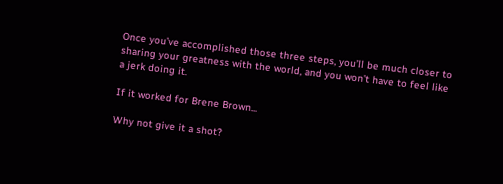Once you’ve accomplished those three steps, you’ll be much closer to sharing your greatness with the world, and you won’t have to feel like a jerk doing it.

If it worked for Brene Brown...

Why not give it a shot?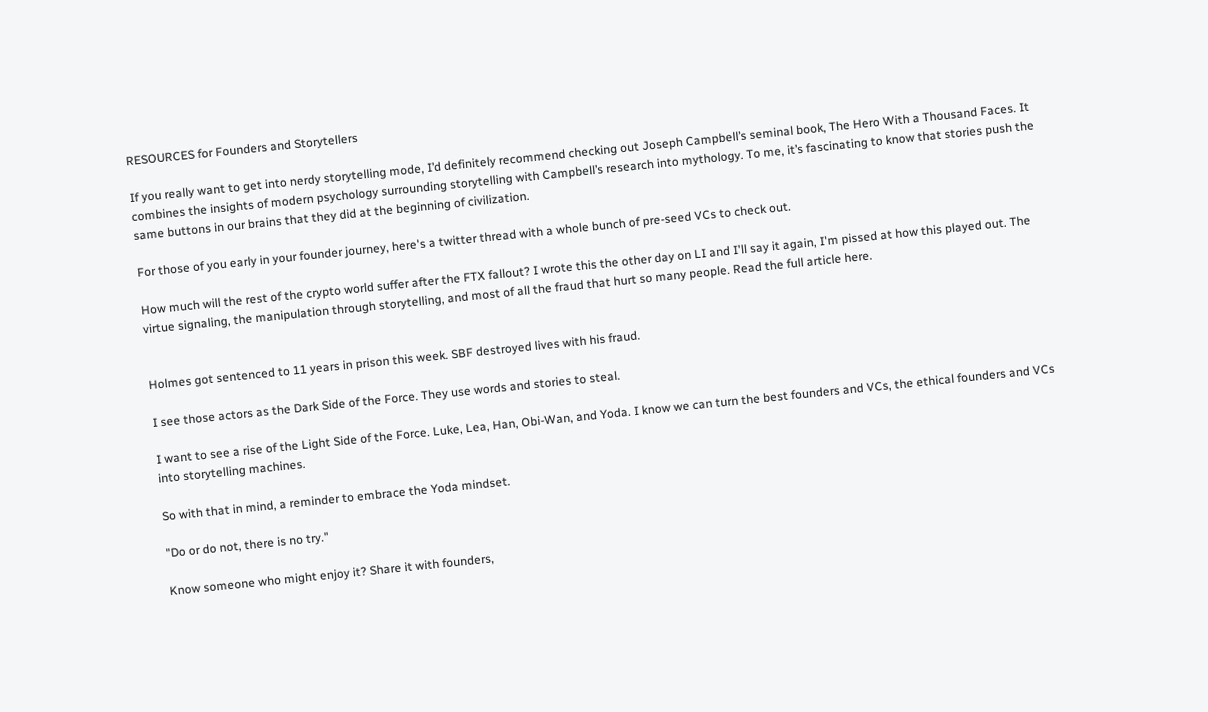RESOURCES for Founders and Storytellers

If you really want to get into nerdy storytelling mode, I’d definitely recommend checking out Joseph Campbell’s seminal book, The Hero With a Thousand Faces. It combines the insights of modern psychology surrounding storytelling with Campbell’s research into mythology. To me, it’s fascinating to know that stories push the same buttons in our brains that they did at the beginning of civilization.

For those of you early in your founder journey, here's a twitter thread with a whole bunch of pre-seed VCs to check out.

How much will the rest of the crypto world suffer after the FTX fallout? I wrote this the other day on LI and I'll say it again, I'm pissed at how this played out. The virtue signaling, the manipulation through storytelling, and most of all the fraud that hurt so many people. Read the full article here.


Holmes got sentenced to 11 years in prison this week. SBF destroyed lives with his fraud.

I see those actors as the Dark Side of the Force. They use words and stories to steal.

I want to see a rise of the Light Side of the Force. Luke, Lea, Han, Obi-Wan, and Yoda. I know we can turn the best founders and VCs, the ethical founders and VCs into storytelling machines.

So with that in mind, a reminder to embrace the Yoda mindset.

"Do or do not, there is no try."

Know someone who might enjoy it? Share it with founders,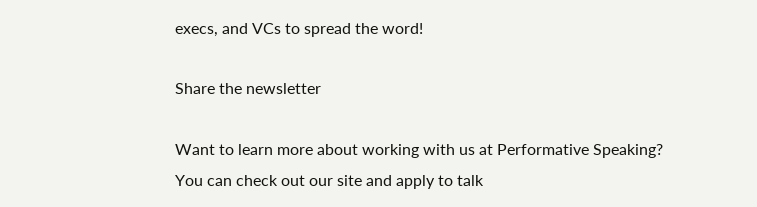execs, and VCs to spread the word!

Share the newsletter

Want to learn more about working with us at Performative Speaking? You can check out our site and apply to talk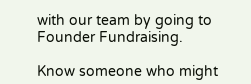with our team by going to Founder Fundraising.

Know someone who might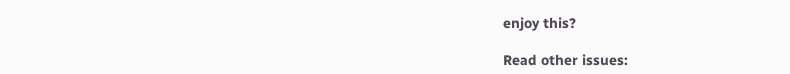enjoy this?

Read other issues: